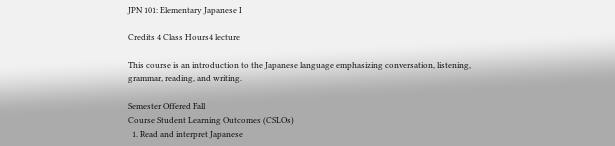JPN 101: Elementary Japanese I

Credits 4 Class Hours4 lecture

This course is an introduction to the Japanese language emphasizing conversation, listening, grammar, reading, and writing.

Semester Offered Fall
Course Student Learning Outcomes (CSLOs)
  1. Read and interpret Japanese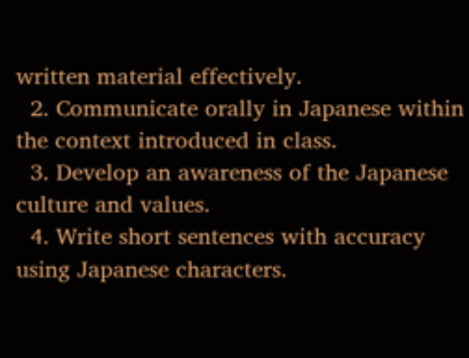written material effectively.
  2. Communicate orally in Japanese within the context introduced in class.
  3. Develop an awareness of the Japanese culture and values.
  4. Write short sentences with accuracy using Japanese characters.